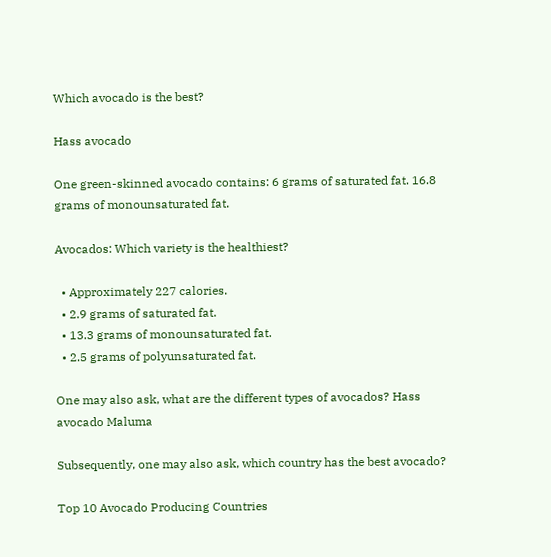Which avocado is the best?

Hass avocado

One green-skinned avocado contains: 6 grams of saturated fat. 16.8 grams of monounsaturated fat.

Avocados: Which variety is the healthiest?

  • Approximately 227 calories.
  • 2.9 grams of saturated fat.
  • 13.3 grams of monounsaturated fat.
  • 2.5 grams of polyunsaturated fat.

One may also ask, what are the different types of avocados? Hass avocado Maluma

Subsequently, one may also ask, which country has the best avocado?

Top 10 Avocado Producing Countries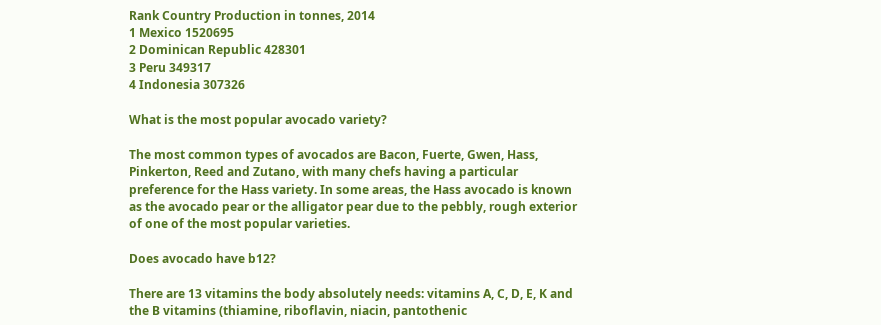Rank Country Production in tonnes, 2014
1 Mexico 1520695
2 Dominican Republic 428301
3 Peru 349317
4 Indonesia 307326

What is the most popular avocado variety?

The most common types of avocados are Bacon, Fuerte, Gwen, Hass, Pinkerton, Reed and Zutano, with many chefs having a particular preference for the Hass variety. In some areas, the Hass avocado is known as the avocado pear or the alligator pear due to the pebbly, rough exterior of one of the most popular varieties.

Does avocado have b12?

There are 13 vitamins the body absolutely needs: vitamins A, C, D, E, K and the B vitamins (thiamine, riboflavin, niacin, pantothenic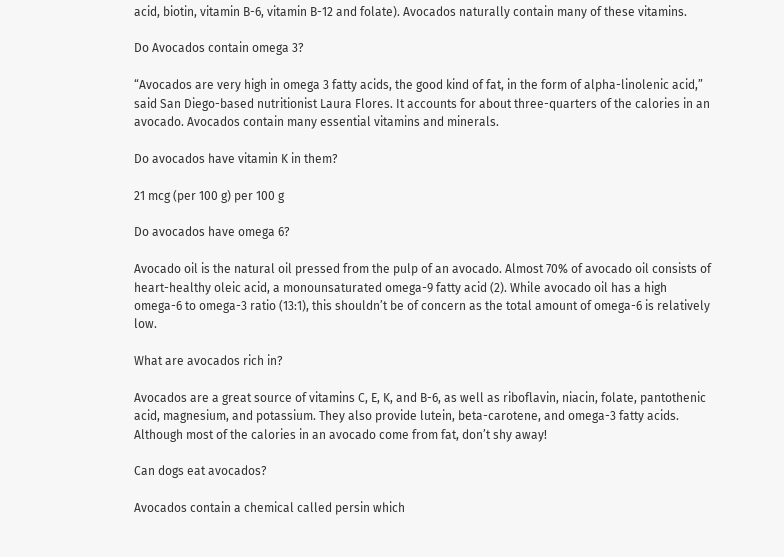acid, biotin, vitamin B-6, vitamin B-12 and folate). Avocados naturally contain many of these vitamins.

Do Avocados contain omega 3?

“Avocados are very high in omega 3 fatty acids, the good kind of fat, in the form of alpha-linolenic acid,” said San Diego-based nutritionist Laura Flores. It accounts for about three-quarters of the calories in an avocado. Avocados contain many essential vitamins and minerals.

Do avocados have vitamin K in them?

21 mcg (per 100 g) per 100 g

Do avocados have omega 6?

Avocado oil is the natural oil pressed from the pulp of an avocado. Almost 70% of avocado oil consists of heart-healthy oleic acid, a monounsaturated omega-9 fatty acid (2). While avocado oil has a high omega-6 to omega-3 ratio (13:1), this shouldn’t be of concern as the total amount of omega-6 is relatively low.

What are avocados rich in?

Avocados are a great source of vitamins C, E, K, and B-6, as well as riboflavin, niacin, folate, pantothenic acid, magnesium, and potassium. They also provide lutein, beta-carotene, and omega-3 fatty acids. Although most of the calories in an avocado come from fat, don’t shy away!

Can dogs eat avocados?

Avocados contain a chemical called persin which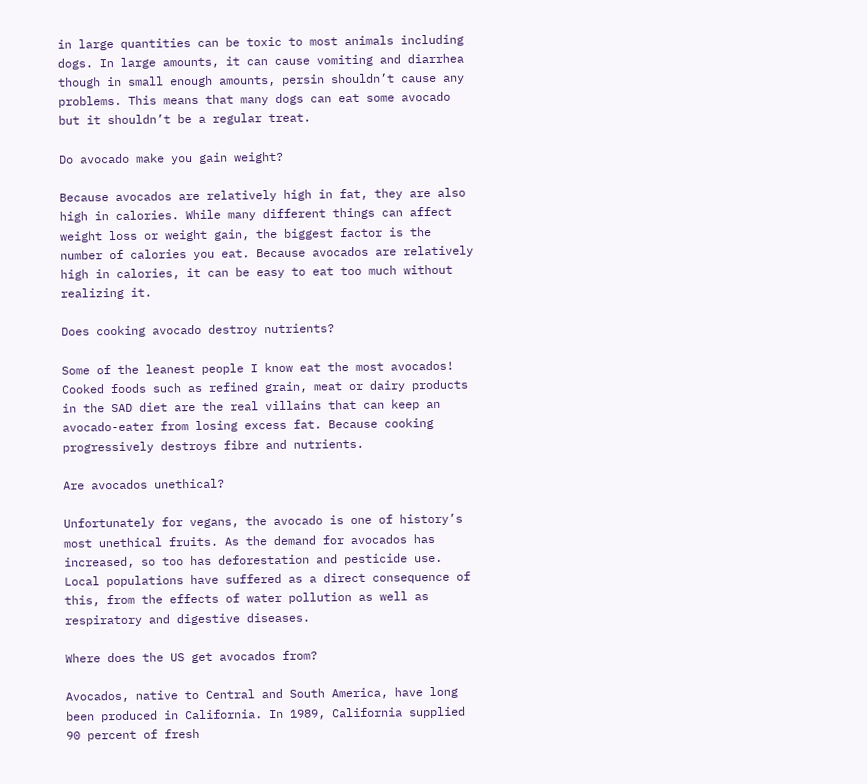in large quantities can be toxic to most animals including dogs. In large amounts, it can cause vomiting and diarrhea though in small enough amounts, persin shouldn’t cause any problems. This means that many dogs can eat some avocado but it shouldn’t be a regular treat.

Do avocado make you gain weight?

Because avocados are relatively high in fat, they are also high in calories. While many different things can affect weight loss or weight gain, the biggest factor is the number of calories you eat. Because avocados are relatively high in calories, it can be easy to eat too much without realizing it.

Does cooking avocado destroy nutrients?

Some of the leanest people I know eat the most avocados! Cooked foods such as refined grain, meat or dairy products in the SAD diet are the real villains that can keep an avocado-eater from losing excess fat. Because cooking progressively destroys fibre and nutrients.

Are avocados unethical?

Unfortunately for vegans, the avocado is one of history’s most unethical fruits. As the demand for avocados has increased, so too has deforestation and pesticide use. Local populations have suffered as a direct consequence of this, from the effects of water pollution as well as respiratory and digestive diseases.

Where does the US get avocados from?

Avocados, native to Central and South America, have long been produced in California. In 1989, California supplied 90 percent of fresh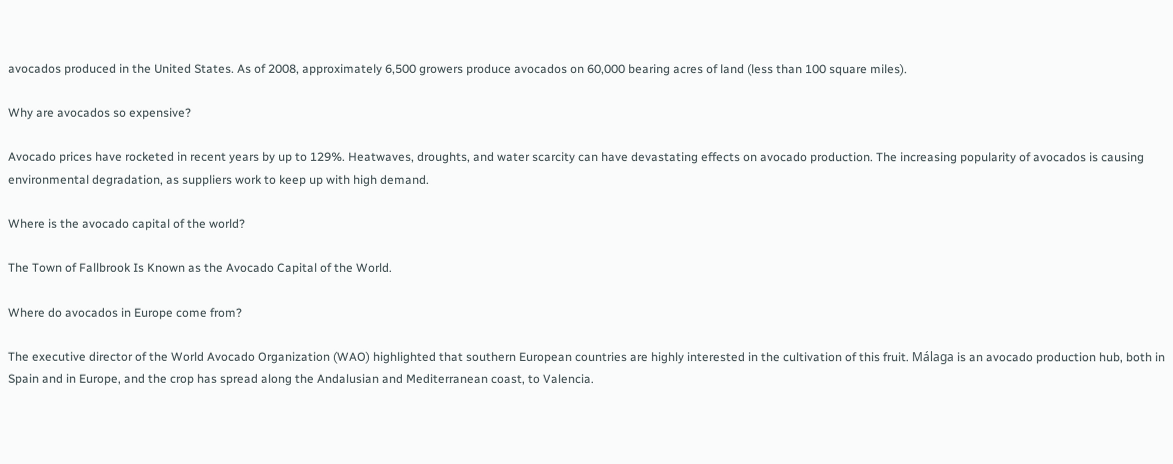avocados produced in the United States. As of 2008, approximately 6,500 growers produce avocados on 60,000 bearing acres of land (less than 100 square miles).

Why are avocados so expensive?

Avocado prices have rocketed in recent years by up to 129%. Heatwaves, droughts, and water scarcity can have devastating effects on avocado production. The increasing popularity of avocados is causing environmental degradation, as suppliers work to keep up with high demand.

Where is the avocado capital of the world?

The Town of Fallbrook Is Known as the Avocado Capital of the World.

Where do avocados in Europe come from?

The executive director of the World Avocado Organization (WAO) highlighted that southern European countries are highly interested in the cultivation of this fruit. Málaga is an avocado production hub, both in Spain and in Europe, and the crop has spread along the Andalusian and Mediterranean coast, to Valencia.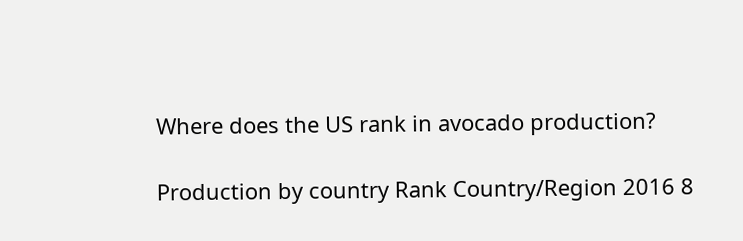Where does the US rank in avocado production?

Production by country Rank Country/Region 2016 8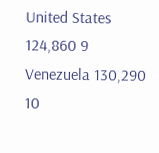United States 124,860 9 Venezuela 130,290 10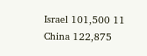Israel 101,500 11 China 122,875